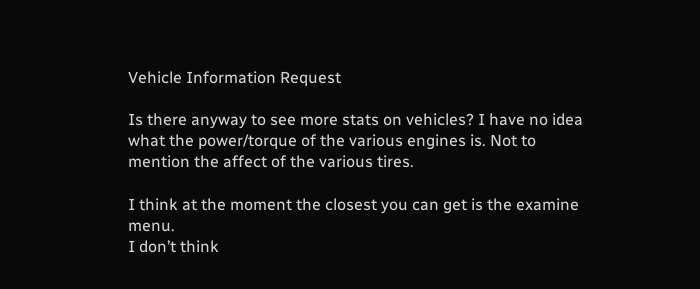Vehicle Information Request

Is there anyway to see more stats on vehicles? I have no idea what the power/torque of the various engines is. Not to mention the affect of the various tires.

I think at the moment the closest you can get is the examine menu.
I don’t think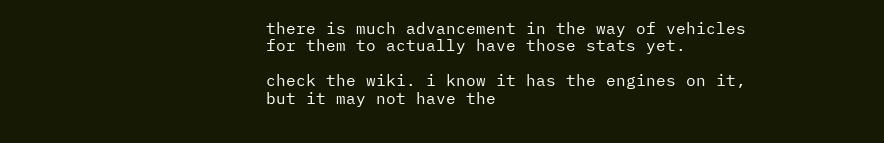there is much advancement in the way of vehicles for them to actually have those stats yet.

check the wiki. i know it has the engines on it, but it may not have the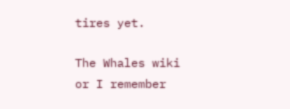tires yet.

The Whales wiki or I remember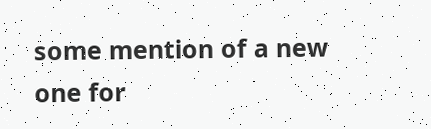some mention of a new one for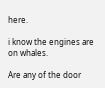here.

i know the engines are on whales.

Are any of the door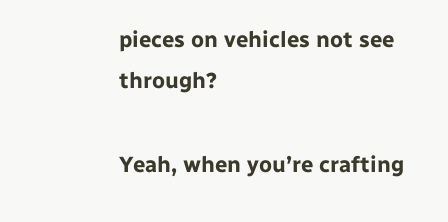pieces on vehicles not see through?

Yeah, when you’re crafting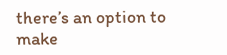there’s an option to make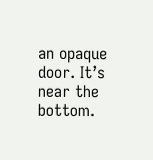an opaque door. It’s near the bottom.